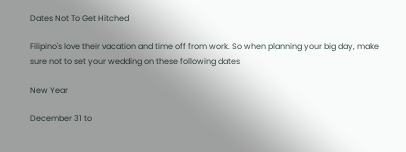Dates Not To Get Hitched

Filipino's love their vacation and time off from work. So when planning your big day, make sure not to set your wedding on these following dates

New Year

December 31 to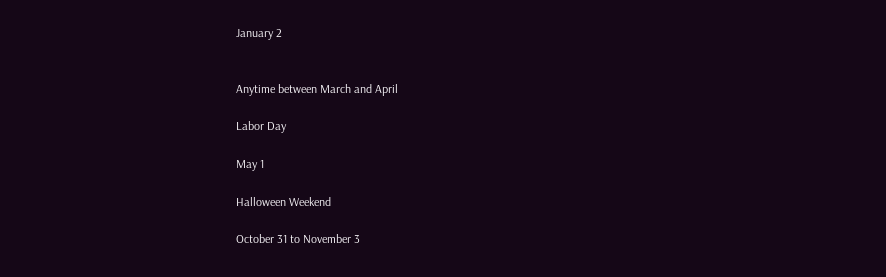January 2


Anytime between March and April

Labor Day

May 1

Halloween Weekend

October 31 to November 3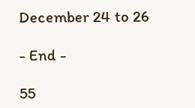December 24 to 26

- End -

55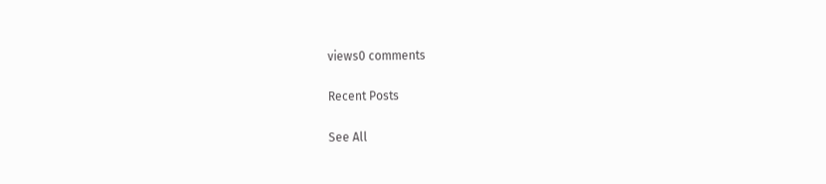views0 comments

Recent Posts

See All